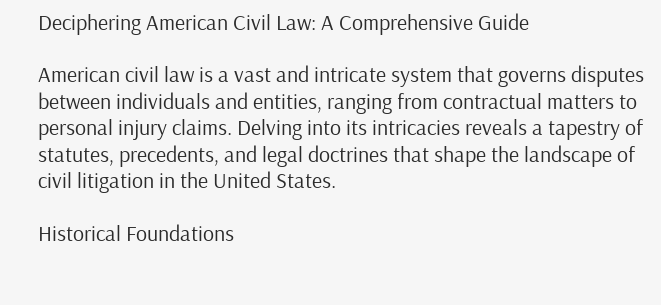Deciphering American Civil Law: A Comprehensive Guide

American civil law is a vast and intricate system that governs disputes between individuals and entities, ranging from contractual matters to personal injury claims. Delving into its intricacies reveals a tapestry of statutes, precedents, and legal doctrines that shape the landscape of civil litigation in the United States.

Historical Foundations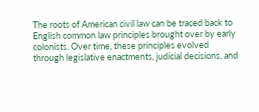The roots of American civil law can be traced back to English common law principles brought over by early colonists. Over time, these principles evolved through legislative enactments, judicial decisions, and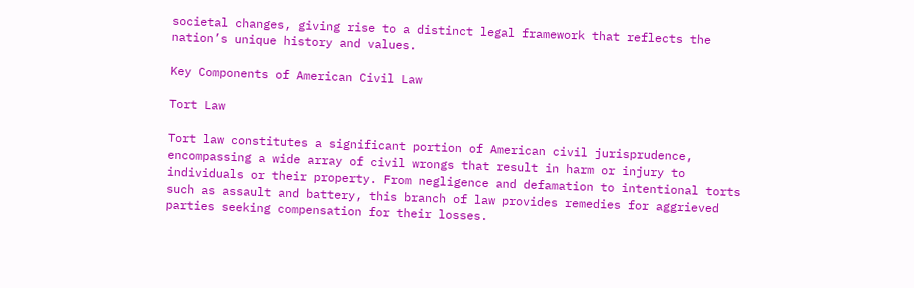societal changes, giving rise to a distinct legal framework that reflects the nation’s unique history and values.

Key Components of American Civil Law

Tort Law

Tort law constitutes a significant portion of American civil jurisprudence, encompassing a wide array of civil wrongs that result in harm or injury to individuals or their property. From negligence and defamation to intentional torts such as assault and battery, this branch of law provides remedies for aggrieved parties seeking compensation for their losses.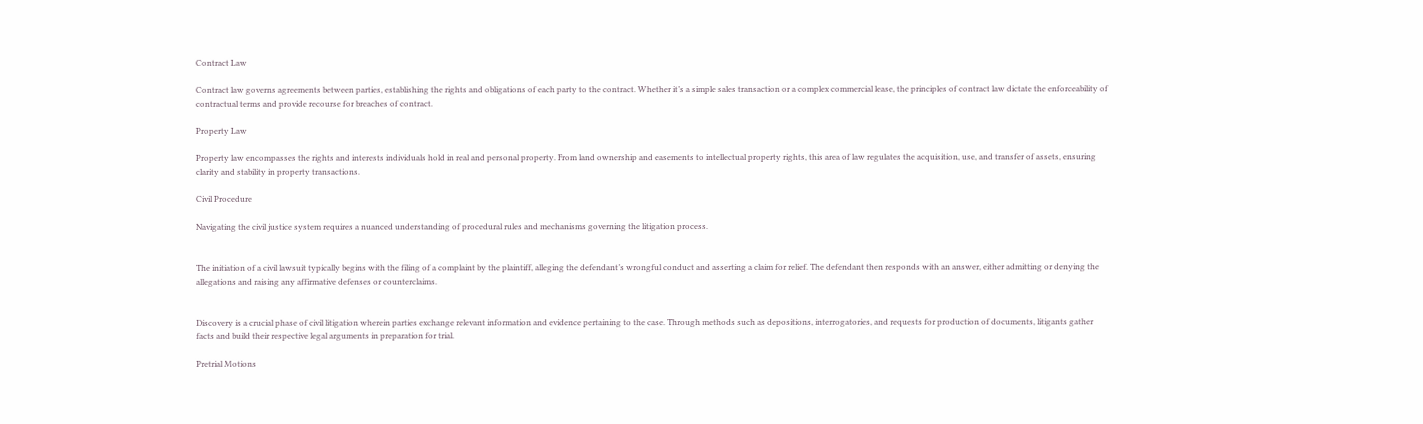Contract Law

Contract law governs agreements between parties, establishing the rights and obligations of each party to the contract. Whether it’s a simple sales transaction or a complex commercial lease, the principles of contract law dictate the enforceability of contractual terms and provide recourse for breaches of contract.

Property Law

Property law encompasses the rights and interests individuals hold in real and personal property. From land ownership and easements to intellectual property rights, this area of law regulates the acquisition, use, and transfer of assets, ensuring clarity and stability in property transactions.

Civil Procedure

Navigating the civil justice system requires a nuanced understanding of procedural rules and mechanisms governing the litigation process.


The initiation of a civil lawsuit typically begins with the filing of a complaint by the plaintiff, alleging the defendant’s wrongful conduct and asserting a claim for relief. The defendant then responds with an answer, either admitting or denying the allegations and raising any affirmative defenses or counterclaims.


Discovery is a crucial phase of civil litigation wherein parties exchange relevant information and evidence pertaining to the case. Through methods such as depositions, interrogatories, and requests for production of documents, litigants gather facts and build their respective legal arguments in preparation for trial.

Pretrial Motions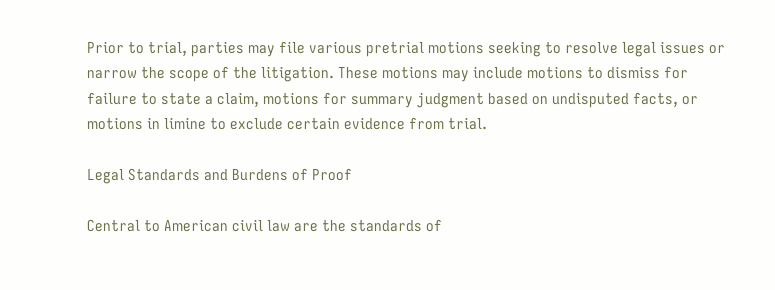Prior to trial, parties may file various pretrial motions seeking to resolve legal issues or narrow the scope of the litigation. These motions may include motions to dismiss for failure to state a claim, motions for summary judgment based on undisputed facts, or motions in limine to exclude certain evidence from trial.

Legal Standards and Burdens of Proof

Central to American civil law are the standards of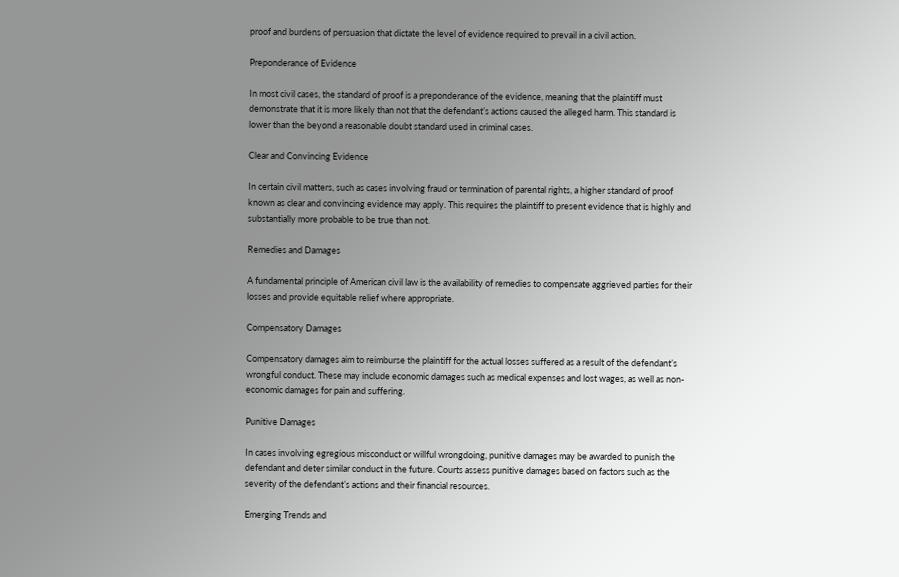proof and burdens of persuasion that dictate the level of evidence required to prevail in a civil action.

Preponderance of Evidence

In most civil cases, the standard of proof is a preponderance of the evidence, meaning that the plaintiff must demonstrate that it is more likely than not that the defendant’s actions caused the alleged harm. This standard is lower than the beyond a reasonable doubt standard used in criminal cases.

Clear and Convincing Evidence

In certain civil matters, such as cases involving fraud or termination of parental rights, a higher standard of proof known as clear and convincing evidence may apply. This requires the plaintiff to present evidence that is highly and substantially more probable to be true than not.

Remedies and Damages

A fundamental principle of American civil law is the availability of remedies to compensate aggrieved parties for their losses and provide equitable relief where appropriate.

Compensatory Damages

Compensatory damages aim to reimburse the plaintiff for the actual losses suffered as a result of the defendant’s wrongful conduct. These may include economic damages such as medical expenses and lost wages, as well as non-economic damages for pain and suffering.

Punitive Damages

In cases involving egregious misconduct or willful wrongdoing, punitive damages may be awarded to punish the defendant and deter similar conduct in the future. Courts assess punitive damages based on factors such as the severity of the defendant’s actions and their financial resources.

Emerging Trends and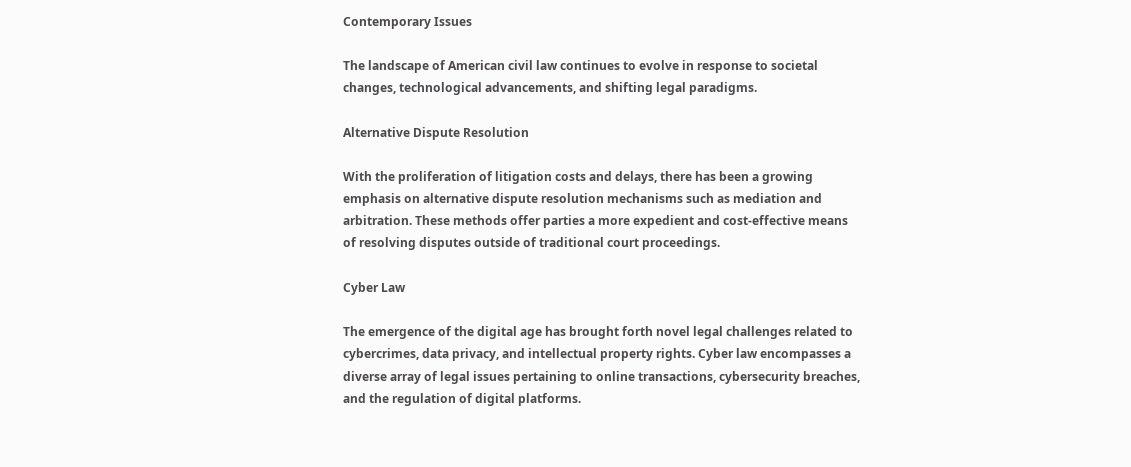Contemporary Issues

The landscape of American civil law continues to evolve in response to societal changes, technological advancements, and shifting legal paradigms.

Alternative Dispute Resolution

With the proliferation of litigation costs and delays, there has been a growing emphasis on alternative dispute resolution mechanisms such as mediation and arbitration. These methods offer parties a more expedient and cost-effective means of resolving disputes outside of traditional court proceedings.

Cyber Law

The emergence of the digital age has brought forth novel legal challenges related to cybercrimes, data privacy, and intellectual property rights. Cyber law encompasses a diverse array of legal issues pertaining to online transactions, cybersecurity breaches, and the regulation of digital platforms.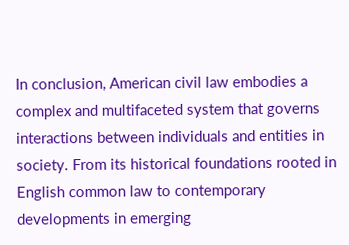In conclusion, American civil law embodies a complex and multifaceted system that governs interactions between individuals and entities in society. From its historical foundations rooted in English common law to contemporary developments in emerging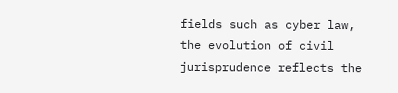fields such as cyber law, the evolution of civil jurisprudence reflects the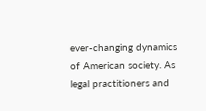ever-changing dynamics of American society. As legal practitioners and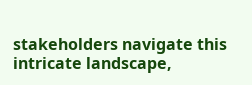stakeholders navigate this intricate landscape,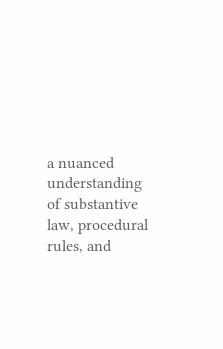a nuanced understanding of substantive law, procedural rules, and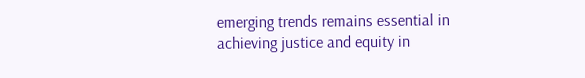emerging trends remains essential in achieving justice and equity in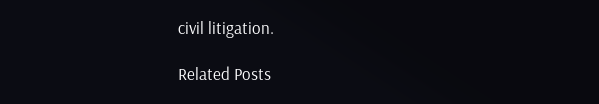civil litigation.

Related Posts